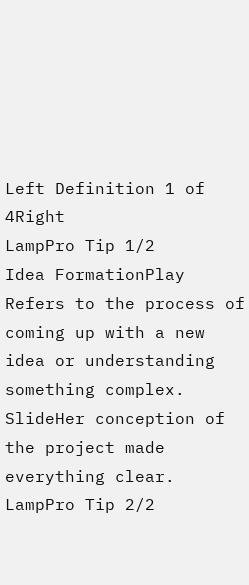Left Definition 1 of 4Right
LampPro Tip 1/2
Idea FormationPlay
Refers to the process of coming up with a new idea or understanding something complex. SlideHer conception of the project made everything clear.
LampPro Tip 2/2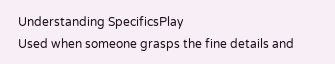Understanding SpecificsPlay
Used when someone grasps the fine details and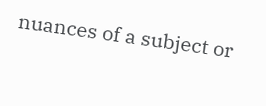nuances of a subject or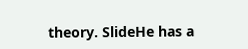theory. SlideHe has a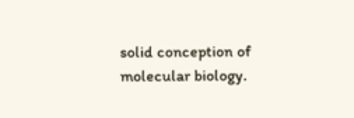solid conception of molecular biology.